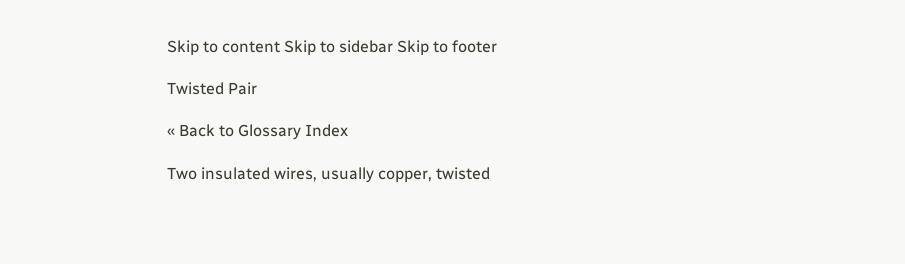Skip to content Skip to sidebar Skip to footer

Twisted Pair

« Back to Glossary Index

Two insulated wires, usually copper, twisted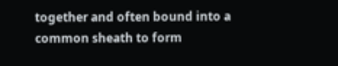together and often bound into a common sheath to form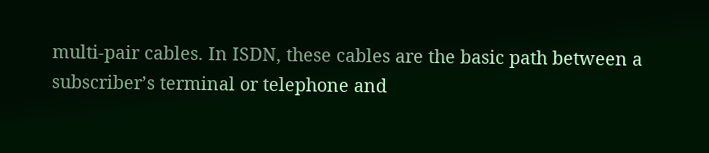multi-pair cables. In ISDN, these cables are the basic path between a subscriber’s terminal or telephone and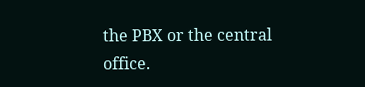the PBX or the central office.